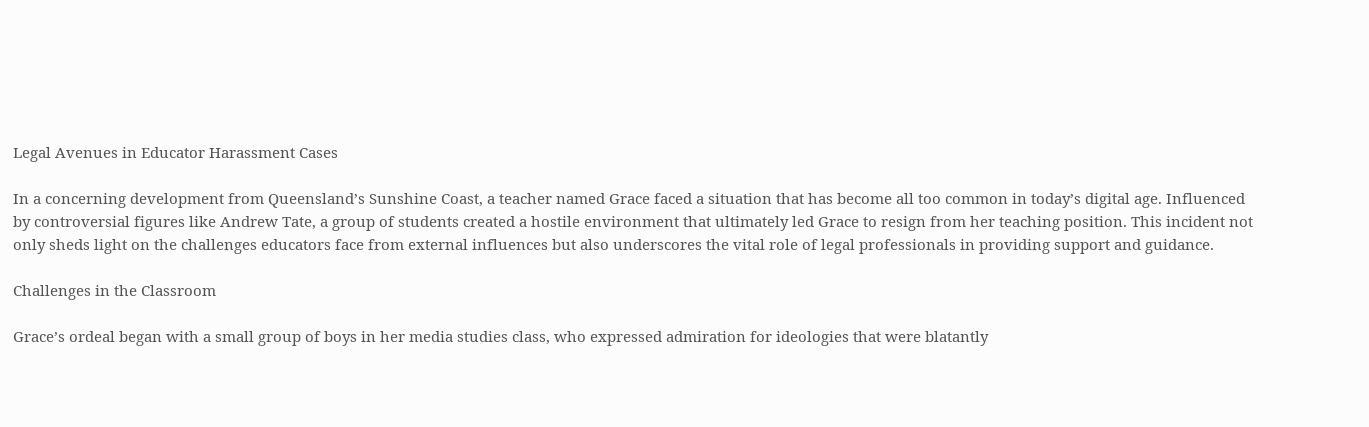Legal Avenues in Educator Harassment Cases

In a concerning development from Queensland’s Sunshine Coast, a teacher named Grace faced a situation that has become all too common in today’s digital age. Influenced by controversial figures like Andrew Tate, a group of students created a hostile environment that ultimately led Grace to resign from her teaching position. This incident not only sheds light on the challenges educators face from external influences but also underscores the vital role of legal professionals in providing support and guidance.

Challenges in the Classroom

Grace’s ordeal began with a small group of boys in her media studies class, who expressed admiration for ideologies that were blatantly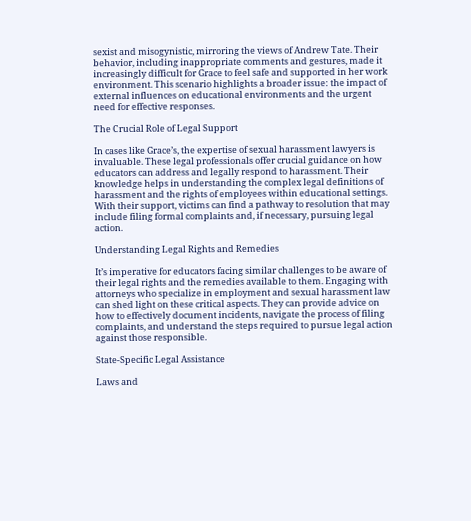sexist and misogynistic, mirroring the views of Andrew Tate. Their behavior, including inappropriate comments and gestures, made it increasingly difficult for Grace to feel safe and supported in her work environment. This scenario highlights a broader issue: the impact of external influences on educational environments and the urgent need for effective responses.

The Crucial Role of Legal Support

In cases like Grace’s, the expertise of sexual harassment lawyers is invaluable. These legal professionals offer crucial guidance on how educators can address and legally respond to harassment. Their knowledge helps in understanding the complex legal definitions of harassment and the rights of employees within educational settings. With their support, victims can find a pathway to resolution that may include filing formal complaints and, if necessary, pursuing legal action.

Understanding Legal Rights and Remedies

It’s imperative for educators facing similar challenges to be aware of their legal rights and the remedies available to them. Engaging with attorneys who specialize in employment and sexual harassment law can shed light on these critical aspects. They can provide advice on how to effectively document incidents, navigate the process of filing complaints, and understand the steps required to pursue legal action against those responsible.

State-Specific Legal Assistance

Laws and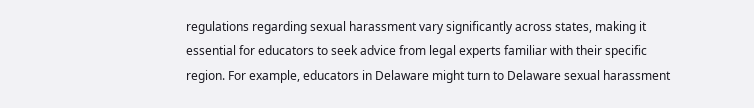regulations regarding sexual harassment vary significantly across states, making it essential for educators to seek advice from legal experts familiar with their specific region. For example, educators in Delaware might turn to Delaware sexual harassment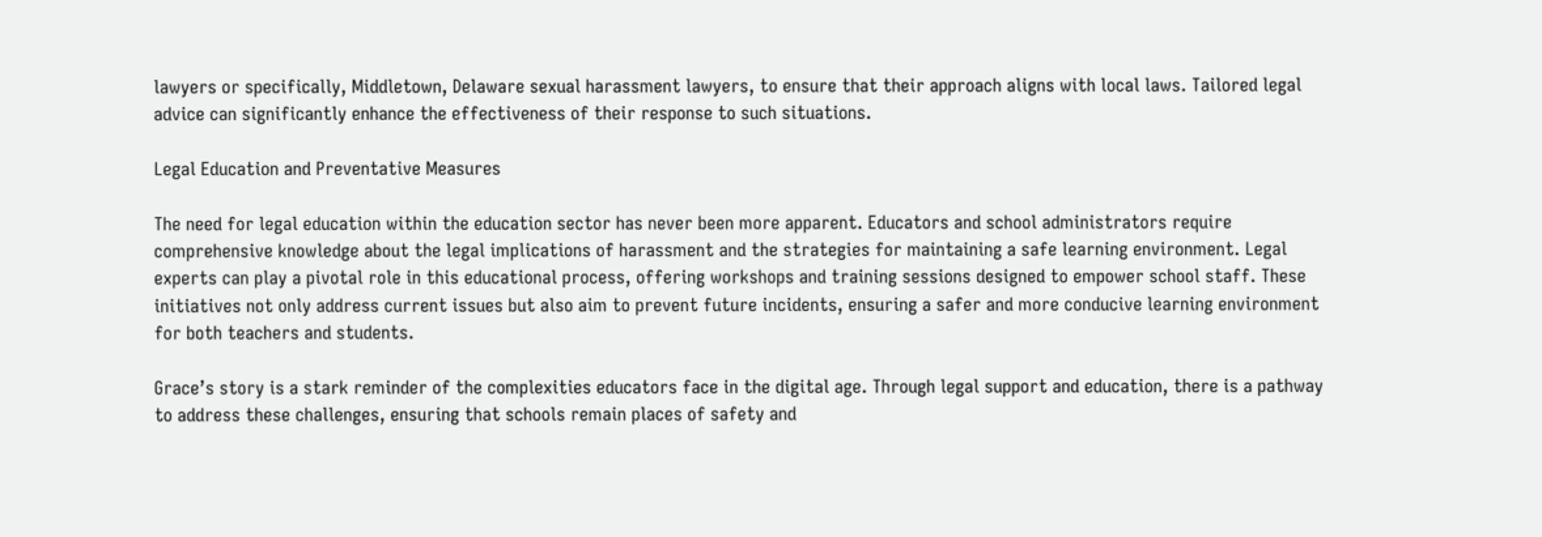lawyers or specifically, Middletown, Delaware sexual harassment lawyers, to ensure that their approach aligns with local laws. Tailored legal advice can significantly enhance the effectiveness of their response to such situations.

Legal Education and Preventative Measures

The need for legal education within the education sector has never been more apparent. Educators and school administrators require comprehensive knowledge about the legal implications of harassment and the strategies for maintaining a safe learning environment. Legal experts can play a pivotal role in this educational process, offering workshops and training sessions designed to empower school staff. These initiatives not only address current issues but also aim to prevent future incidents, ensuring a safer and more conducive learning environment for both teachers and students.

Grace’s story is a stark reminder of the complexities educators face in the digital age. Through legal support and education, there is a pathway to address these challenges, ensuring that schools remain places of safety and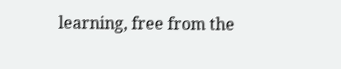learning, free from the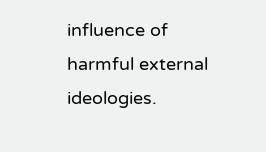influence of harmful external ideologies.